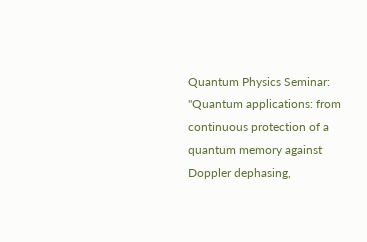Quantum Physics Seminar: "Quantum applications: from continuous protection of a quantum memory against Doppler dephasing,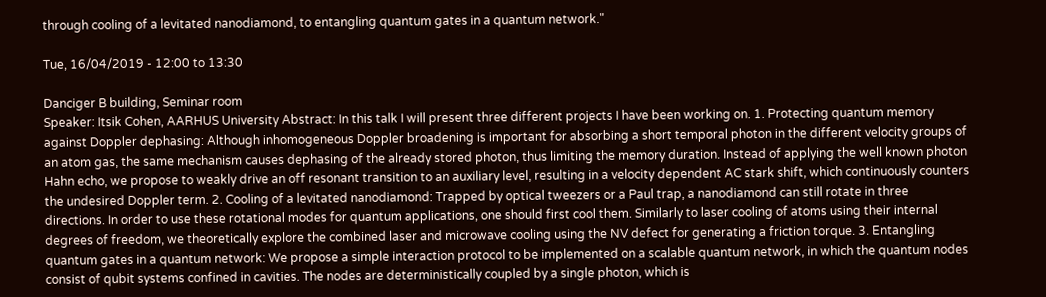through cooling of a levitated nanodiamond, to entangling quantum gates in a quantum network."

Tue, 16/04/2019 - 12:00 to 13:30

Danciger B building, Seminar room
Speaker: Itsik Cohen, AARHUS University Abstract: In this talk I will present three different projects I have been working on. 1. Protecting quantum memory against Doppler dephasing: Although inhomogeneous Doppler broadening is important for absorbing a short temporal photon in the different velocity groups of an atom gas, the same mechanism causes dephasing of the already stored photon, thus limiting the memory duration. Instead of applying the well known photon Hahn echo, we propose to weakly drive an off resonant transition to an auxiliary level, resulting in a velocity dependent AC stark shift, which continuously counters the undesired Doppler term. 2. Cooling of a levitated nanodiamond: Trapped by optical tweezers or a Paul trap, a nanodiamond can still rotate in three directions. In order to use these rotational modes for quantum applications, one should first cool them. Similarly to laser cooling of atoms using their internal degrees of freedom, we theoretically explore the combined laser and microwave cooling using the NV defect for generating a friction torque. 3. Entangling quantum gates in a quantum network: We propose a simple interaction protocol to be implemented on a scalable quantum network, in which the quantum nodes consist of qubit systems confined in cavities. The nodes are deterministically coupled by a single photon, which is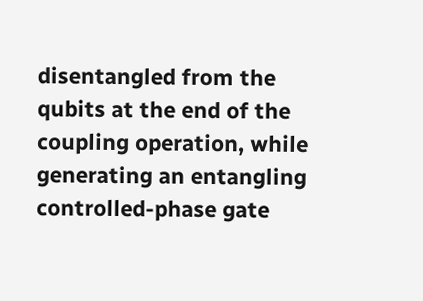disentangled from the qubits at the end of the coupling operation, while generating an entangling controlled-phase gate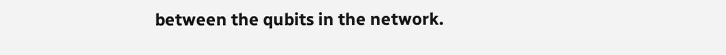between the qubits in the network.